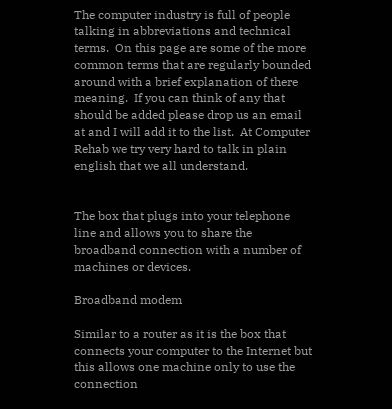The computer industry is full of people talking in abbreviations and technical terms.  On this page are some of the more common terms that are regularly bounded around with a brief explanation of there meaning.  If you can think of any that should be added please drop us an email at and I will add it to the list.  At Computer Rehab we try very hard to talk in plain english that we all understand.


The box that plugs into your telephone line and allows you to share the broadband connection with a number of machines or devices.

Broadband modem

Similar to a router as it is the box that connects your computer to the Internet but this allows one machine only to use the connection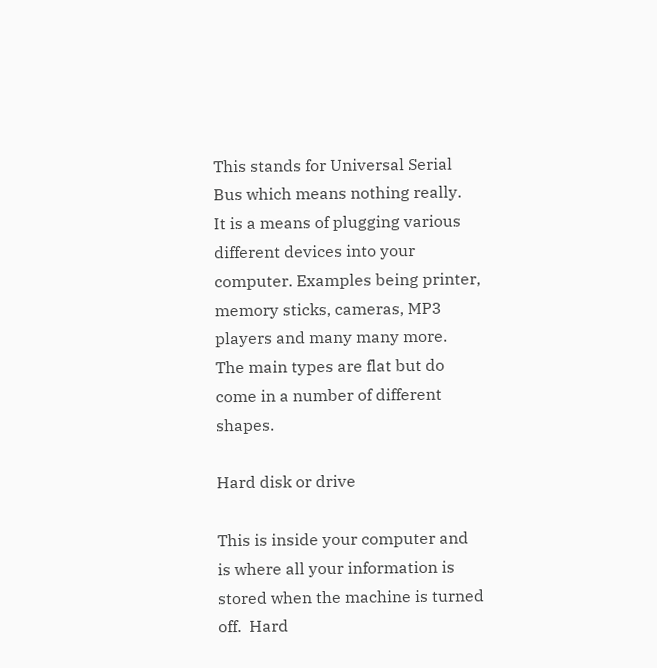This stands for Universal Serial Bus which means nothing really.  It is a means of plugging various different devices into your computer. Examples being printer, memory sticks, cameras, MP3 players and many many more.  The main types are flat but do come in a number of different shapes.

Hard disk or drive

This is inside your computer and is where all your information is stored when the machine is turned off.  Hard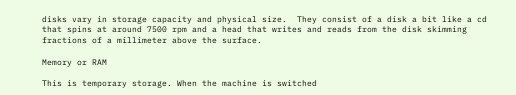disks vary in storage capacity and physical size.  They consist of a disk a bit like a cd that spins at around 7500 rpm and a head that writes and reads from the disk skimming fractions of a millimeter above the surface.

Memory or RAM

This is temporary storage. When the machine is switched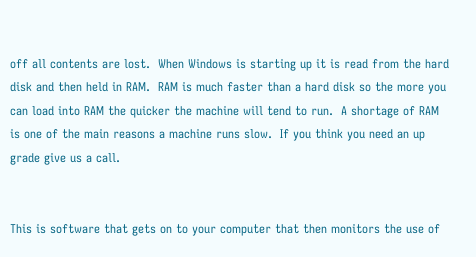off all contents are lost.  When Windows is starting up it is read from the hard disk and then held in RAM.  RAM is much faster than a hard disk so the more you can load into RAM the quicker the machine will tend to run.  A shortage of RAM is one of the main reasons a machine runs slow.  If you think you need an up grade give us a call.


This is software that gets on to your computer that then monitors the use of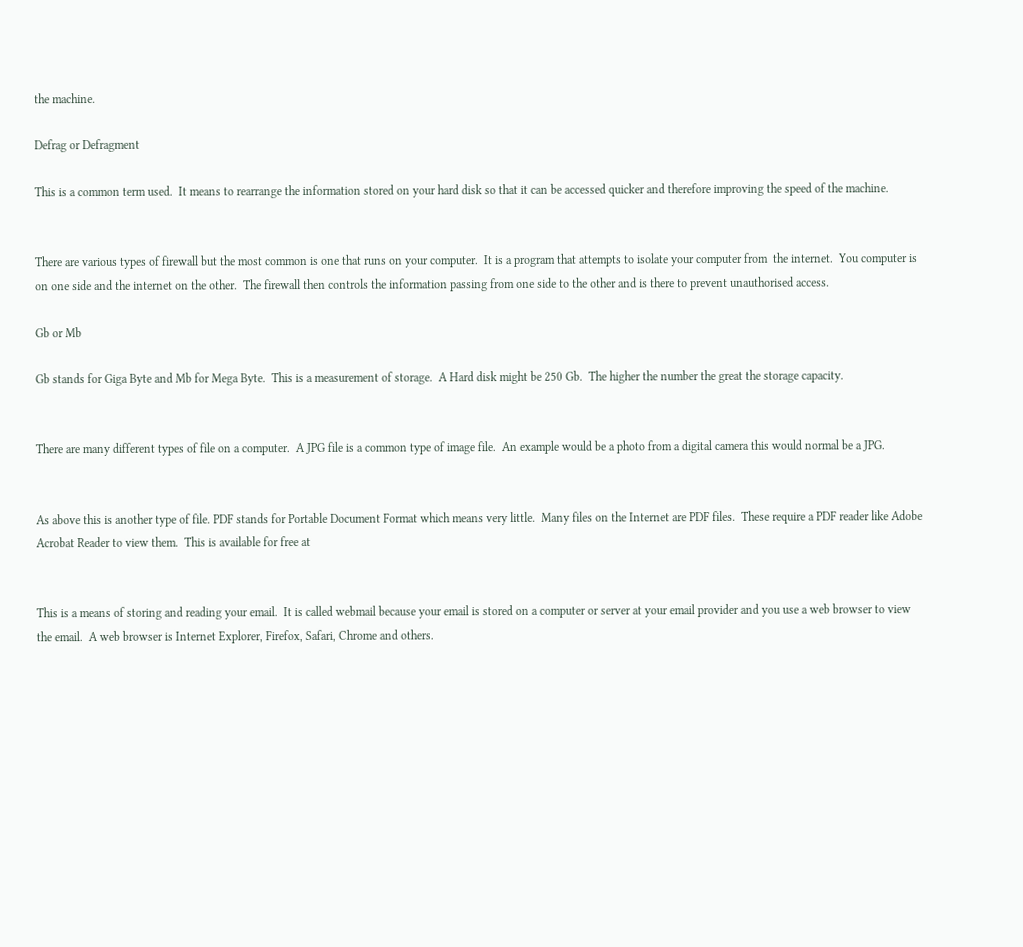the machine.

Defrag or Defragment

This is a common term used.  It means to rearrange the information stored on your hard disk so that it can be accessed quicker and therefore improving the speed of the machine.


There are various types of firewall but the most common is one that runs on your computer.  It is a program that attempts to isolate your computer from  the internet.  You computer is on one side and the internet on the other.  The firewall then controls the information passing from one side to the other and is there to prevent unauthorised access.

Gb or Mb

Gb stands for Giga Byte and Mb for Mega Byte.  This is a measurement of storage.  A Hard disk might be 250 Gb.  The higher the number the great the storage capacity.


There are many different types of file on a computer.  A JPG file is a common type of image file.  An example would be a photo from a digital camera this would normal be a JPG.


As above this is another type of file. PDF stands for Portable Document Format which means very little.  Many files on the Internet are PDF files.  These require a PDF reader like Adobe Acrobat Reader to view them.  This is available for free at


This is a means of storing and reading your email.  It is called webmail because your email is stored on a computer or server at your email provider and you use a web browser to view the email.  A web browser is Internet Explorer, Firefox, Safari, Chrome and others.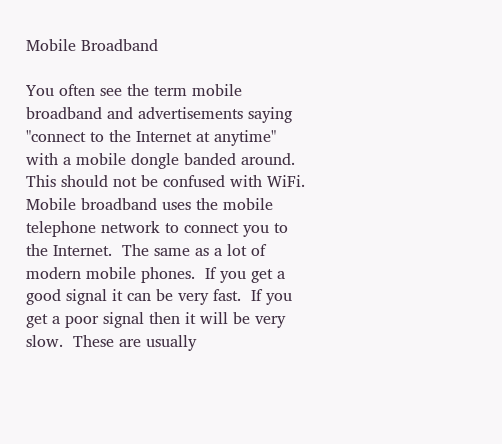Mobile Broadband

You often see the term mobile broadband and advertisements saying "connect to the Internet at anytime" with a mobile dongle banded around.  This should not be confused with WiFi.  Mobile broadband uses the mobile telephone network to connect you to the Internet.  The same as a lot of modern mobile phones.  If you get a good signal it can be very fast.  If you get a poor signal then it will be very slow.  These are usually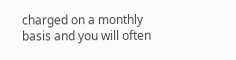charged on a monthly basis and you will often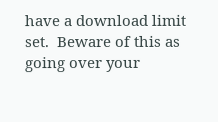have a download limit set.  Beware of this as going over your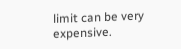limit can be very expensive.